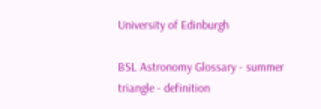University of Edinburgh

BSL Astronomy Glossary - summer triangle - definition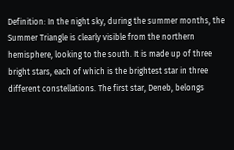Definition: In the night sky, during the summer months, the Summer Triangle is clearly visible from the northern hemisphere, looking to the south. It is made up of three bright stars, each of which is the brightest star in three different constellations. The first star, Deneb, belongs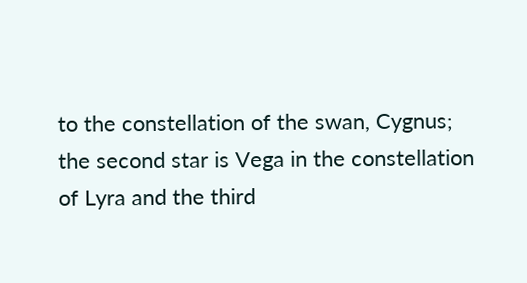to the constellation of the swan, Cygnus; the second star is Vega in the constellation of Lyra and the third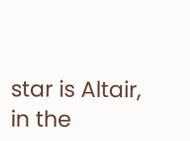star is Altair, in the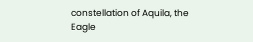constellation of Aquila, the Eagle